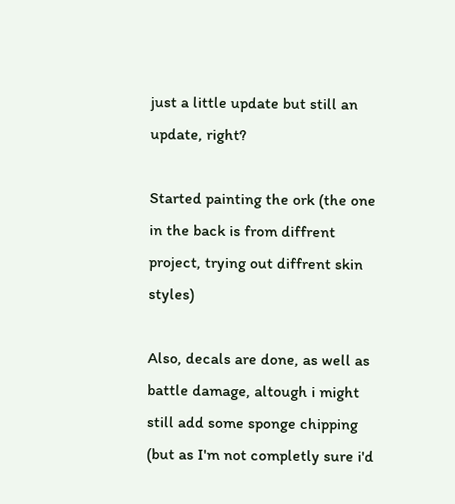just a little update but still an update, right?

Started painting the ork (the one in the back is from diffrent project, trying out diffrent skin styles)

Also, decals are done, as well as battle damage, altough i might still add some sponge chipping (but as I'm not completly sure i'd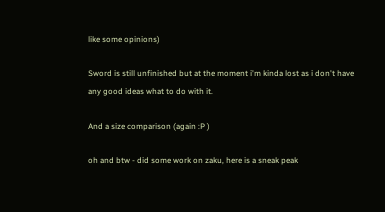like some opinions)

Sword is still unfinished but at the moment i'm kinda lost as i don't have any good ideas what to do with it.

And a size comparison (again :P )

oh and btw - did some work on zaku, here is a sneak peak